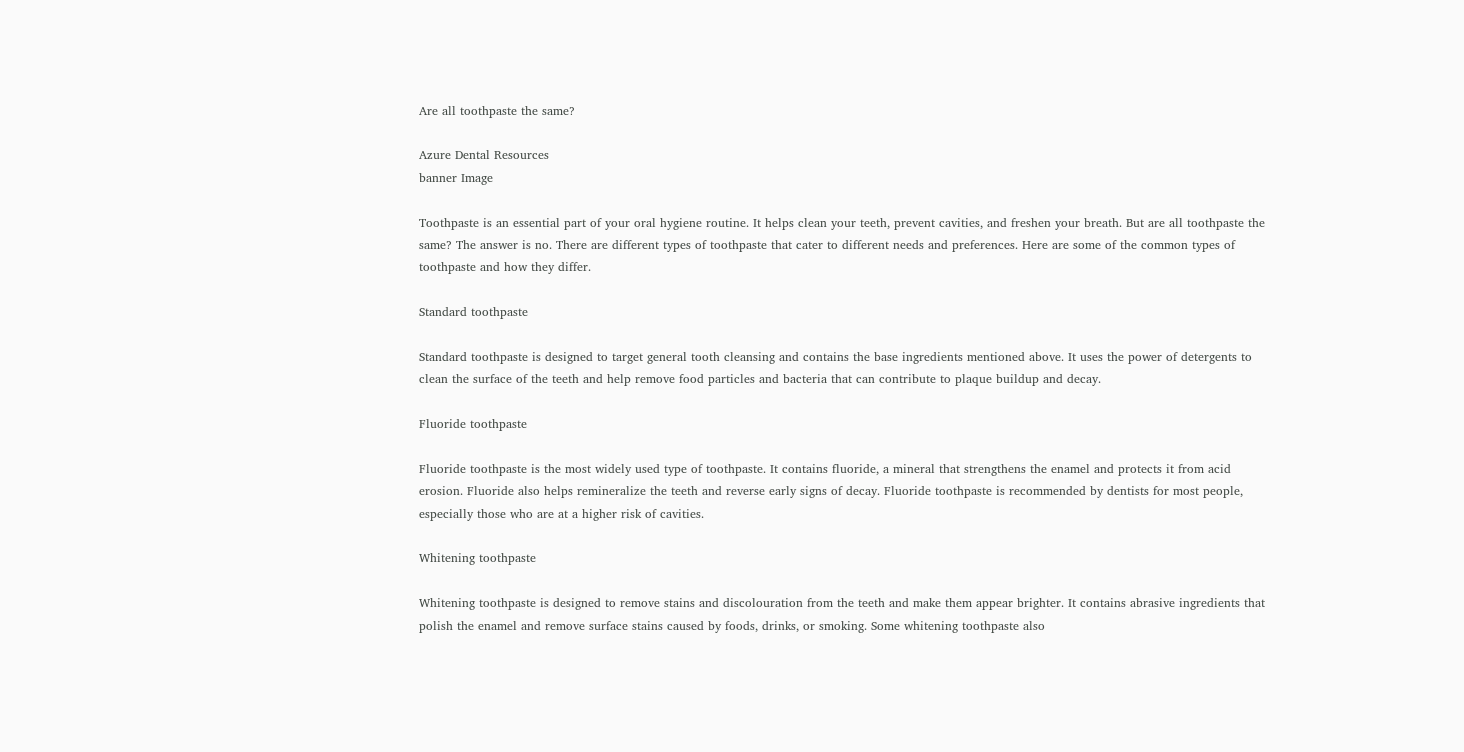Are all toothpaste the same?

Azure Dental Resources
banner Image

Toothpaste is an essential part of your oral hygiene routine. It helps clean your teeth, prevent cavities, and freshen your breath. But are all toothpaste the same? The answer is no. There are different types of toothpaste that cater to different needs and preferences. Here are some of the common types of toothpaste and how they differ.

Standard toothpaste

Standard toothpaste is designed to target general tooth cleansing and contains the base ingredients mentioned above. It uses the power of detergents to clean the surface of the teeth and help remove food particles and bacteria that can contribute to plaque buildup and decay.

Fluoride toothpaste

Fluoride toothpaste is the most widely used type of toothpaste. It contains fluoride, a mineral that strengthens the enamel and protects it from acid erosion. Fluoride also helps remineralize the teeth and reverse early signs of decay. Fluoride toothpaste is recommended by dentists for most people, especially those who are at a higher risk of cavities.

Whitening toothpaste

Whitening toothpaste is designed to remove stains and discolouration from the teeth and make them appear brighter. It contains abrasive ingredients that polish the enamel and remove surface stains caused by foods, drinks, or smoking. Some whitening toothpaste also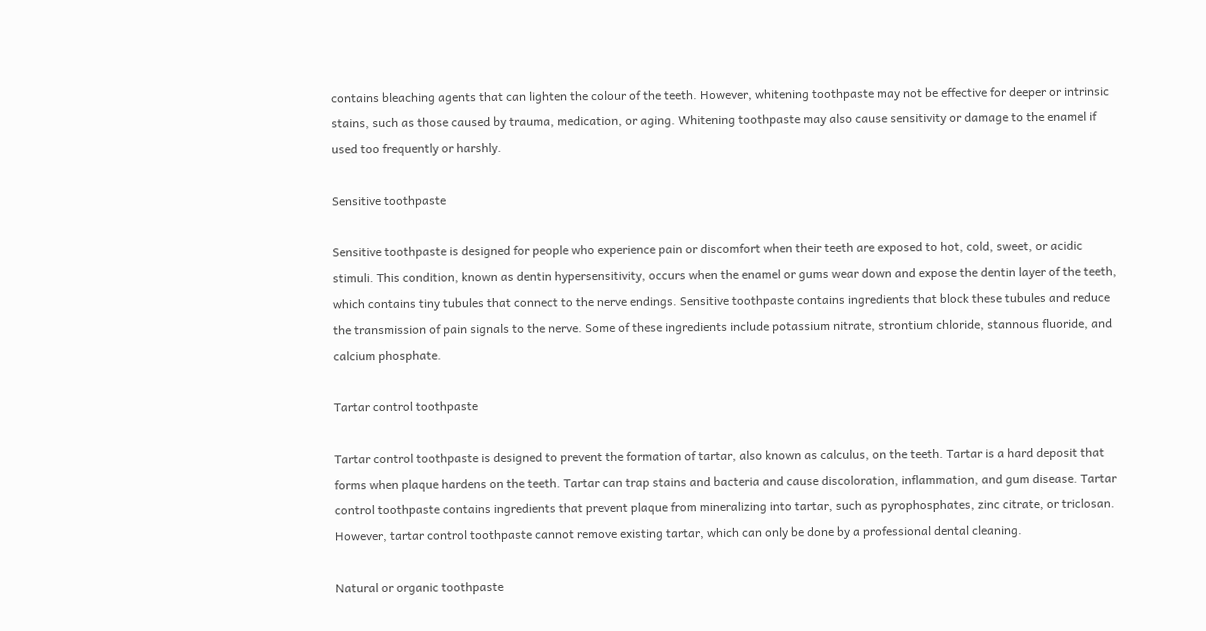contains bleaching agents that can lighten the colour of the teeth. However, whitening toothpaste may not be effective for deeper or intrinsic stains, such as those caused by trauma, medication, or aging. Whitening toothpaste may also cause sensitivity or damage to the enamel if used too frequently or harshly.

Sensitive toothpaste

Sensitive toothpaste is designed for people who experience pain or discomfort when their teeth are exposed to hot, cold, sweet, or acidic stimuli. This condition, known as dentin hypersensitivity, occurs when the enamel or gums wear down and expose the dentin layer of the teeth, which contains tiny tubules that connect to the nerve endings. Sensitive toothpaste contains ingredients that block these tubules and reduce the transmission of pain signals to the nerve. Some of these ingredients include potassium nitrate, strontium chloride, stannous fluoride, and calcium phosphate.

Tartar control toothpaste

Tartar control toothpaste is designed to prevent the formation of tartar, also known as calculus, on the teeth. Tartar is a hard deposit that forms when plaque hardens on the teeth. Tartar can trap stains and bacteria and cause discoloration, inflammation, and gum disease. Tartar control toothpaste contains ingredients that prevent plaque from mineralizing into tartar, such as pyrophosphates, zinc citrate, or triclosan. However, tartar control toothpaste cannot remove existing tartar, which can only be done by a professional dental cleaning.

Natural or organic toothpaste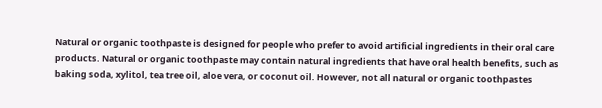Natural or organic toothpaste is designed for people who prefer to avoid artificial ingredients in their oral care products. Natural or organic toothpaste may contain natural ingredients that have oral health benefits, such as baking soda, xylitol, tea tree oil, aloe vera, or coconut oil. However, not all natural or organic toothpastes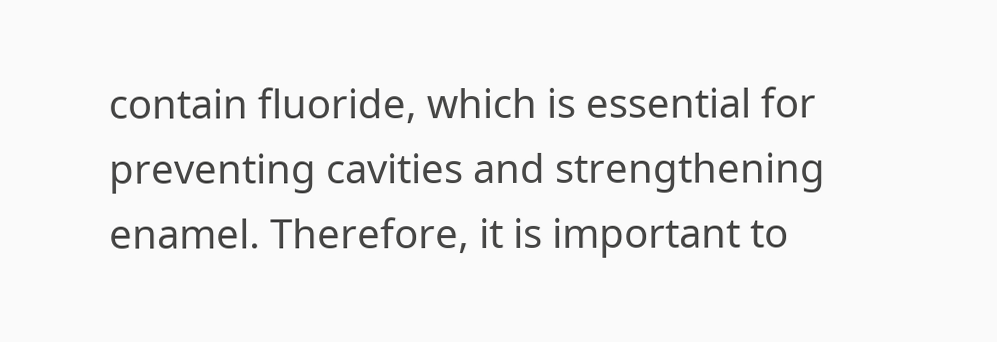contain fluoride, which is essential for preventing cavities and strengthening enamel. Therefore, it is important to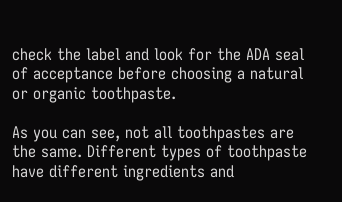check the label and look for the ADA seal of acceptance before choosing a natural or organic toothpaste.

As you can see, not all toothpastes are the same. Different types of toothpaste have different ingredients and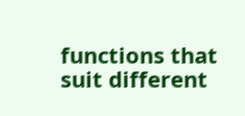functions that suit different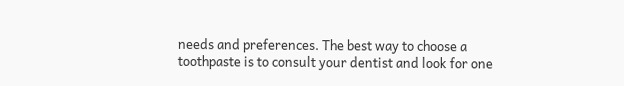needs and preferences. The best way to choose a toothpaste is to consult your dentist and look for one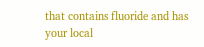that contains fluoride and has your local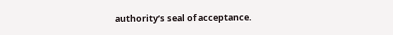authority’s seal of acceptance.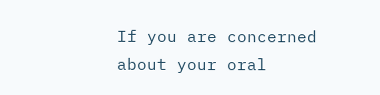If you are concerned about your oral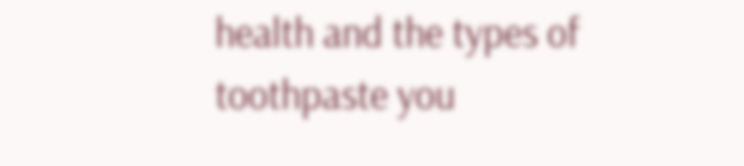health and the types of toothpaste you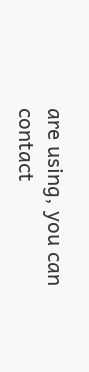are using, you can contact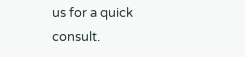us for a quick consult.